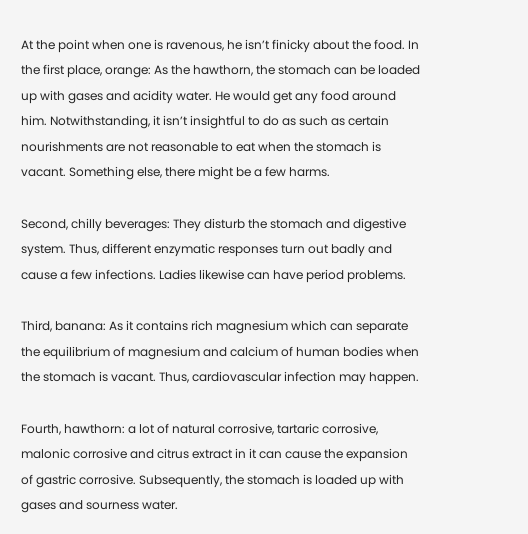At the point when one is ravenous, he isn’t finicky about the food. In the first place, orange: As the hawthorn, the stomach can be loaded up with gases and acidity water. He would get any food around him. Notwithstanding, it isn’t insightful to do as such as certain nourishments are not reasonable to eat when the stomach is vacant. Something else, there might be a few harms.

Second, chilly beverages: They disturb the stomach and digestive system. Thus, different enzymatic responses turn out badly and cause a few infections. Ladies likewise can have period problems.

Third, banana: As it contains rich magnesium which can separate the equilibrium of magnesium and calcium of human bodies when the stomach is vacant. Thus, cardiovascular infection may happen.

Fourth, hawthorn: a lot of natural corrosive, tartaric corrosive, malonic corrosive and citrus extract in it can cause the expansion of gastric corrosive. Subsequently, the stomach is loaded up with gases and sourness water.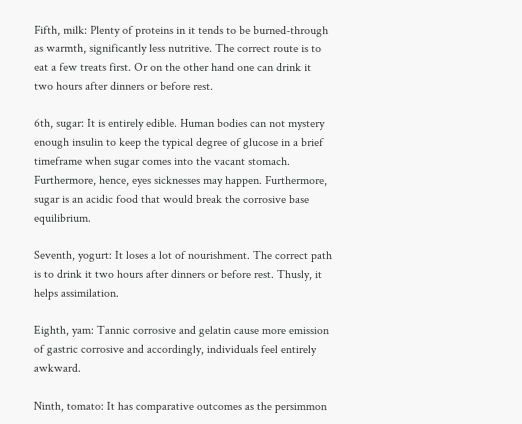Fifth, milk: Plenty of proteins in it tends to be burned-through as warmth, significantly less nutritive. The correct route is to eat a few treats first. Or on the other hand one can drink it two hours after dinners or before rest.

6th, sugar: It is entirely edible. Human bodies can not mystery enough insulin to keep the typical degree of glucose in a brief timeframe when sugar comes into the vacant stomach. Furthermore, hence, eyes sicknesses may happen. Furthermore, sugar is an acidic food that would break the corrosive base equilibrium.

Seventh, yogurt: It loses a lot of nourishment. The correct path is to drink it two hours after dinners or before rest. Thusly, it helps assimilation.

Eighth, yam: Tannic corrosive and gelatin cause more emission of gastric corrosive and accordingly, individuals feel entirely awkward.

Ninth, tomato: It has comparative outcomes as the persimmon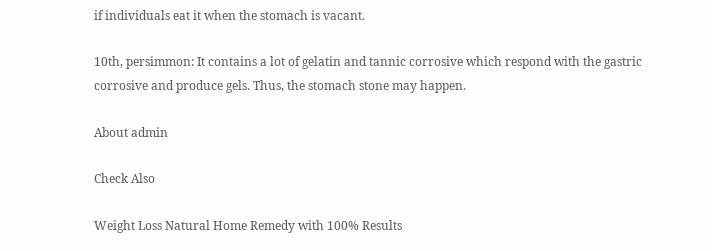if individuals eat it when the stomach is vacant.

10th, persimmon: It contains a lot of gelatin and tannic corrosive which respond with the gastric corrosive and produce gels. Thus, the stomach stone may happen.

About admin

Check Also

Weight Loss Natural Home Remedy with 100% Results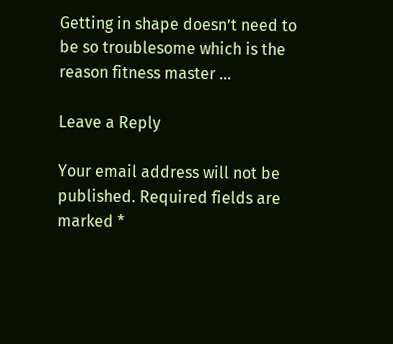Getting in shape doesn’t need to be so troublesome which is the reason fitness master …

Leave a Reply

Your email address will not be published. Required fields are marked *